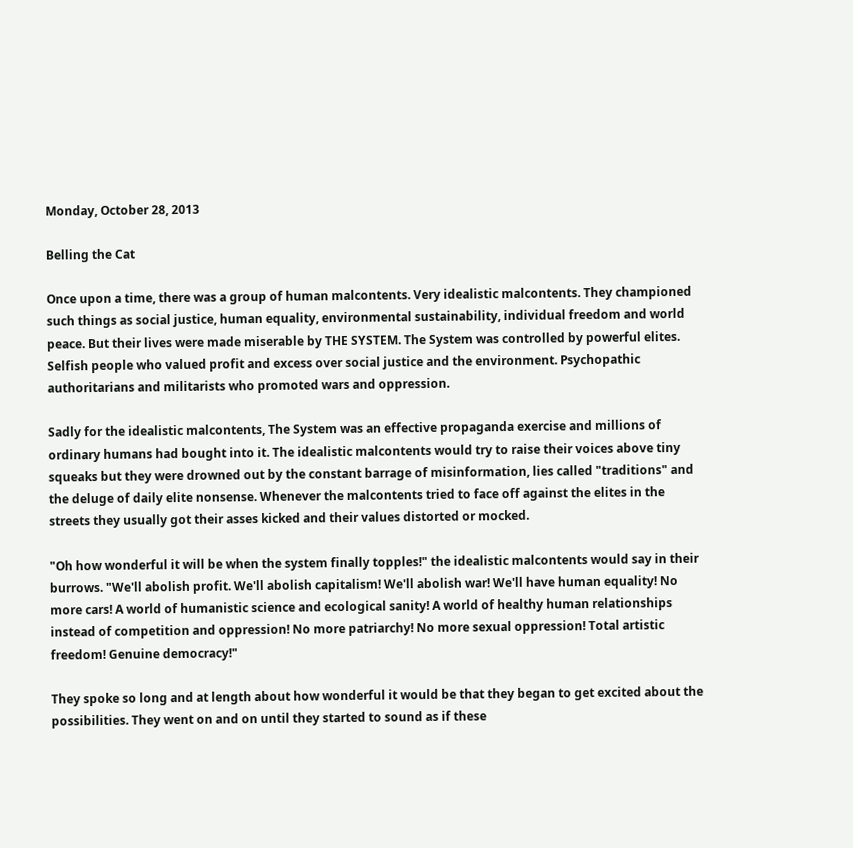Monday, October 28, 2013

Belling the Cat

Once upon a time, there was a group of human malcontents. Very idealistic malcontents. They championed such things as social justice, human equality, environmental sustainability, individual freedom and world peace. But their lives were made miserable by THE SYSTEM. The System was controlled by powerful elites. Selfish people who valued profit and excess over social justice and the environment. Psychopathic authoritarians and militarists who promoted wars and oppression.

Sadly for the idealistic malcontents, The System was an effective propaganda exercise and millions of ordinary humans had bought into it. The idealistic malcontents would try to raise their voices above tiny squeaks but they were drowned out by the constant barrage of misinformation, lies called "traditions" and the deluge of daily elite nonsense. Whenever the malcontents tried to face off against the elites in the streets they usually got their asses kicked and their values distorted or mocked.

"Oh how wonderful it will be when the system finally topples!" the idealistic malcontents would say in their burrows. "We'll abolish profit. We'll abolish capitalism! We'll abolish war! We'll have human equality! No more cars! A world of humanistic science and ecological sanity! A world of healthy human relationships instead of competition and oppression! No more patriarchy! No more sexual oppression! Total artistic freedom! Genuine democracy!"

They spoke so long and at length about how wonderful it would be that they began to get excited about the possibilities. They went on and on until they started to sound as if these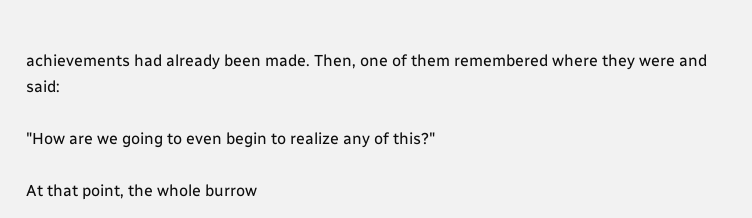achievements had already been made. Then, one of them remembered where they were and said:

"How are we going to even begin to realize any of this?"

At that point, the whole burrow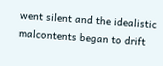went silent and the idealistic malcontents began to drift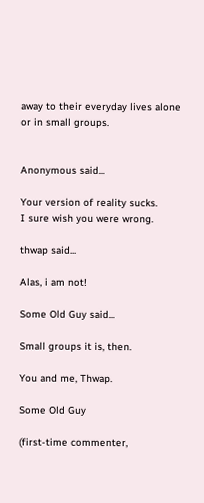away to their everyday lives alone or in small groups.


Anonymous said...

Your version of reality sucks.
I sure wish you were wrong.

thwap said...

Alas, i am not!

Some Old Guy said...

Small groups it is, then.

You and me, Thwap.

Some Old Guy

(first-time commenter,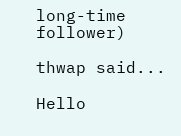long-time follower)

thwap said...

Hello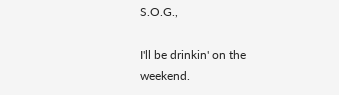S.O.G.,

I'll be drinkin' on the weekend.